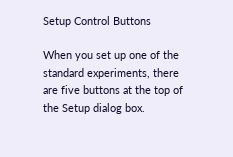Setup Control Buttons

When you set up one of the standard experiments, there are five buttons at the top of the Setup dialog box.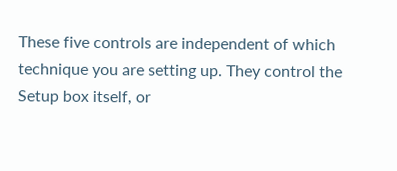These five controls are independent of which technique you are setting up. They control the Setup box itself, or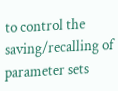to control the saving/recalling of parameter sets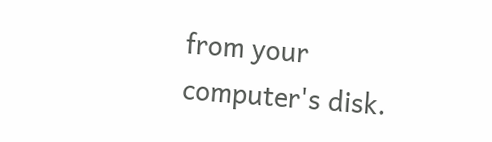from your computer's disk.